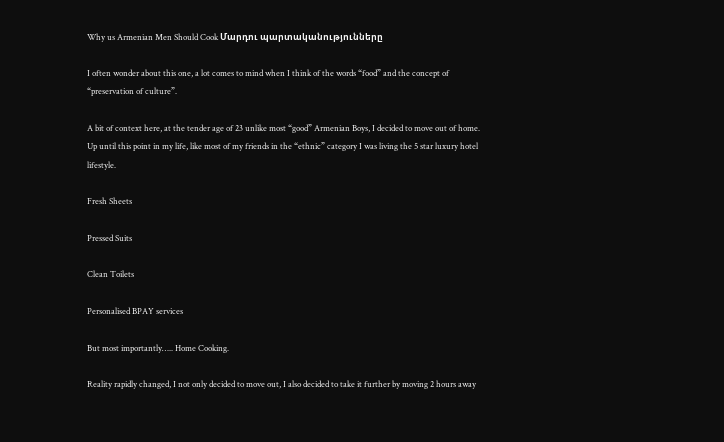Why us Armenian Men Should Cook Մարդու պարտականությունները

I often wonder about this one, a lot comes to mind when I think of the words “food” and the concept of “preservation of culture”.

A bit of context here, at the tender age of 23 unlike most “good” Armenian Boys, I decided to move out of home. Up until this point in my life, like most of my friends in the “ethnic” category I was living the 5 star luxury hotel lifestyle.

Fresh Sheets

Pressed Suits

Clean Toilets

Personalised BPAY services

But most importantly….. Home Cooking.

Reality rapidly changed, I not only decided to move out, I also decided to take it further by moving 2 hours away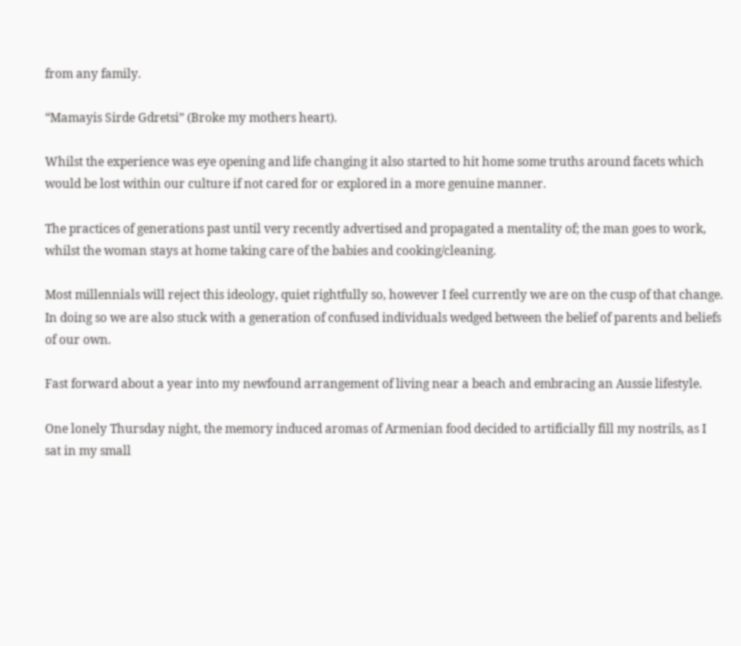from any family.

“Mamayis Sirde Gdretsi” (Broke my mothers heart).

Whilst the experience was eye opening and life changing it also started to hit home some truths around facets which would be lost within our culture if not cared for or explored in a more genuine manner.

The practices of generations past until very recently advertised and propagated a mentality of; the man goes to work, whilst the woman stays at home taking care of the babies and cooking/cleaning.

Most millennials will reject this ideology, quiet rightfully so, however I feel currently we are on the cusp of that change. In doing so we are also stuck with a generation of confused individuals wedged between the belief of parents and beliefs of our own.

Fast forward about a year into my newfound arrangement of living near a beach and embracing an Aussie lifestyle.

One lonely Thursday night, the memory induced aromas of Armenian food decided to artificially fill my nostrils, as I sat in my small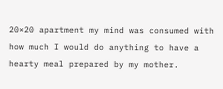20×20 apartment my mind was consumed with how much I would do anything to have a hearty meal prepared by my mother.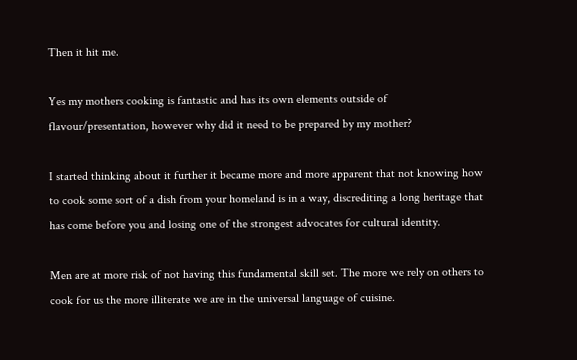Then it hit me.

Yes my mothers cooking is fantastic and has its own elements outside of flavour/presentation, however why did it need to be prepared by my mother?

I started thinking about it further it became more and more apparent that not knowing how to cook some sort of a dish from your homeland is in a way, discrediting a long heritage that has come before you and losing one of the strongest advocates for cultural identity.

Men are at more risk of not having this fundamental skill set. The more we rely on others to cook for us the more illiterate we are in the universal language of cuisine.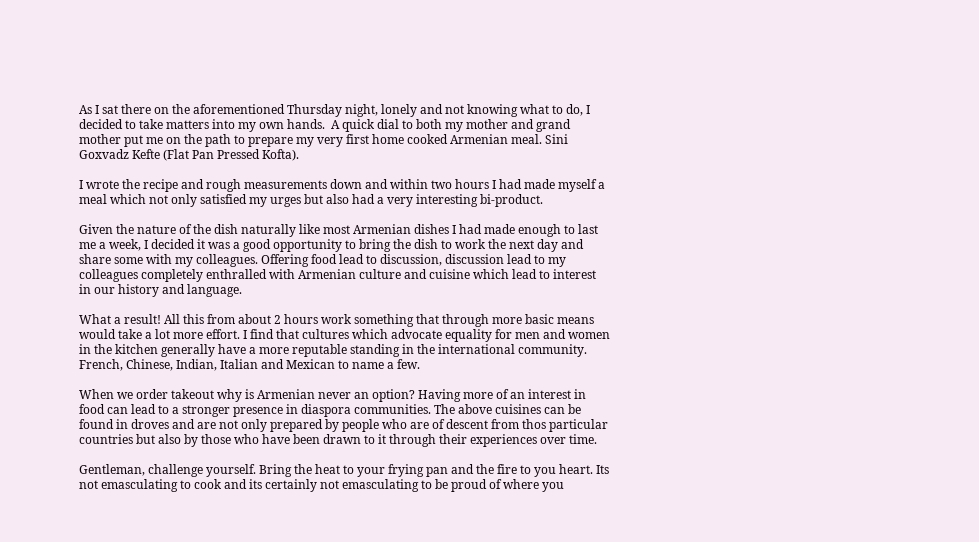As I sat there on the aforementioned Thursday night, lonely and not knowing what to do, I decided to take matters into my own hands.  A quick dial to both my mother and grand mother put me on the path to prepare my very first home cooked Armenian meal. Sini Goxvadz Kefte (Flat Pan Pressed Kofta).

I wrote the recipe and rough measurements down and within two hours I had made myself a meal which not only satisfied my urges but also had a very interesting bi-product.

Given the nature of the dish naturally like most Armenian dishes I had made enough to last me a week, I decided it was a good opportunity to bring the dish to work the next day and share some with my colleagues. Offering food lead to discussion, discussion lead to my colleagues completely enthralled with Armenian culture and cuisine which lead to interest in our history and language.

What a result! All this from about 2 hours work something that through more basic means would take a lot more effort. I find that cultures which advocate equality for men and women in the kitchen generally have a more reputable standing in the international community. French, Chinese, Indian, Italian and Mexican to name a few.

When we order takeout why is Armenian never an option? Having more of an interest in food can lead to a stronger presence in diaspora communities. The above cuisines can be found in droves and are not only prepared by people who are of descent from thos particular countries but also by those who have been drawn to it through their experiences over time.

Gentleman, challenge yourself. Bring the heat to your frying pan and the fire to you heart. Its not emasculating to cook and its certainly not emasculating to be proud of where you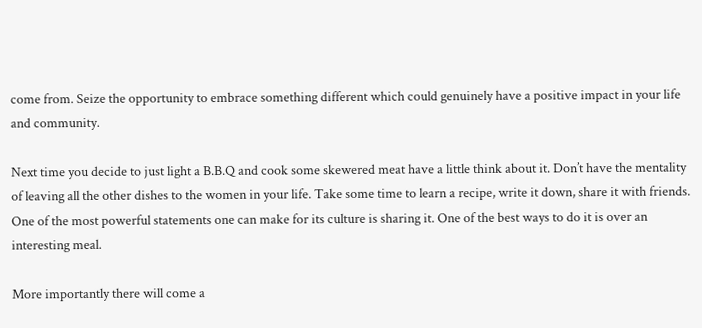come from. Seize the opportunity to embrace something different which could genuinely have a positive impact in your life and community.

Next time you decide to just light a B.B.Q and cook some skewered meat have a little think about it. Don’t have the mentality of leaving all the other dishes to the women in your life. Take some time to learn a recipe, write it down, share it with friends. One of the most powerful statements one can make for its culture is sharing it. One of the best ways to do it is over an interesting meal.

More importantly there will come a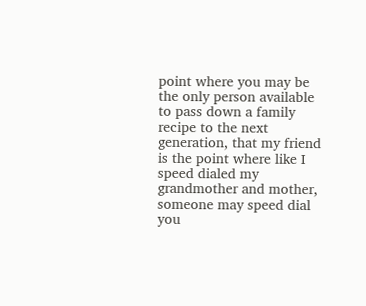point where you may be the only person available to pass down a family recipe to the next generation, that my friend is the point where like I speed dialed my grandmother and mother, someone may speed dial you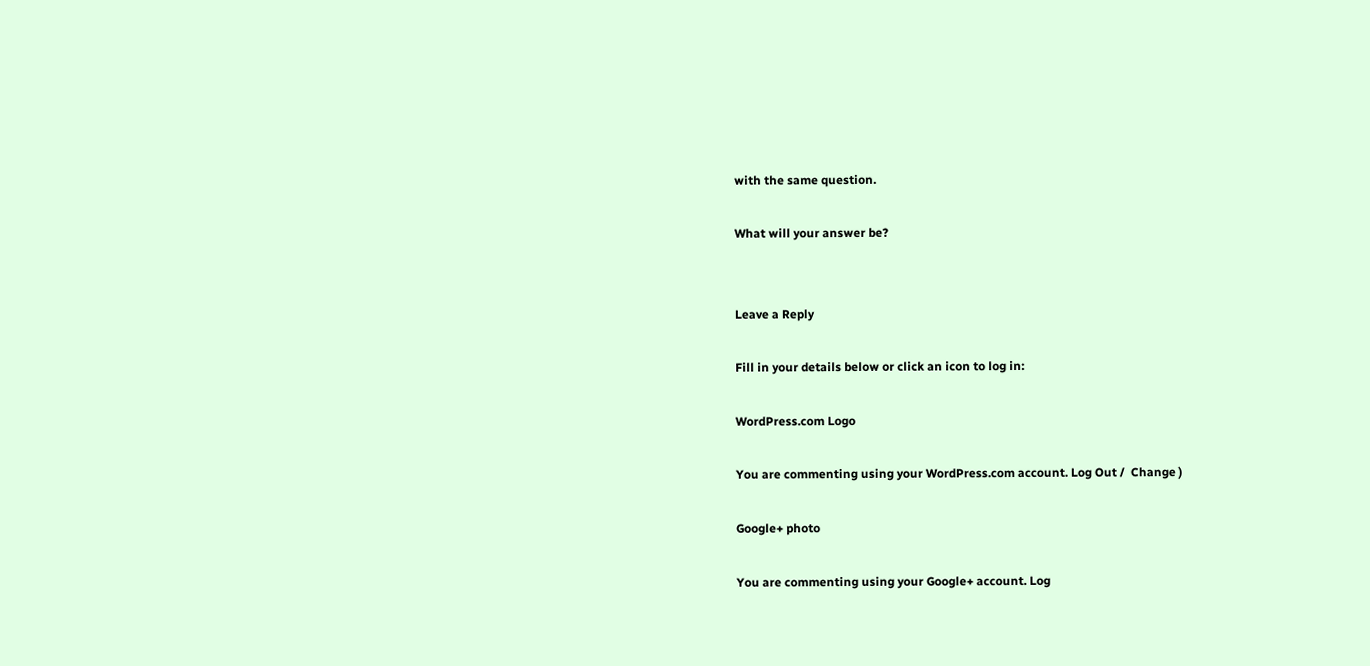with the same question.

What will your answer be?


Leave a Reply

Fill in your details below or click an icon to log in:

WordPress.com Logo

You are commenting using your WordPress.com account. Log Out /  Change )

Google+ photo

You are commenting using your Google+ account. Log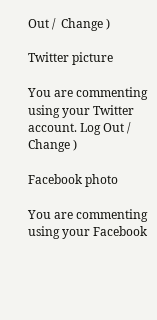Out /  Change )

Twitter picture

You are commenting using your Twitter account. Log Out /  Change )

Facebook photo

You are commenting using your Facebook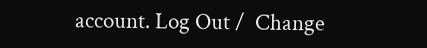account. Log Out /  Change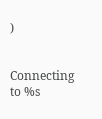)


Connecting to %s